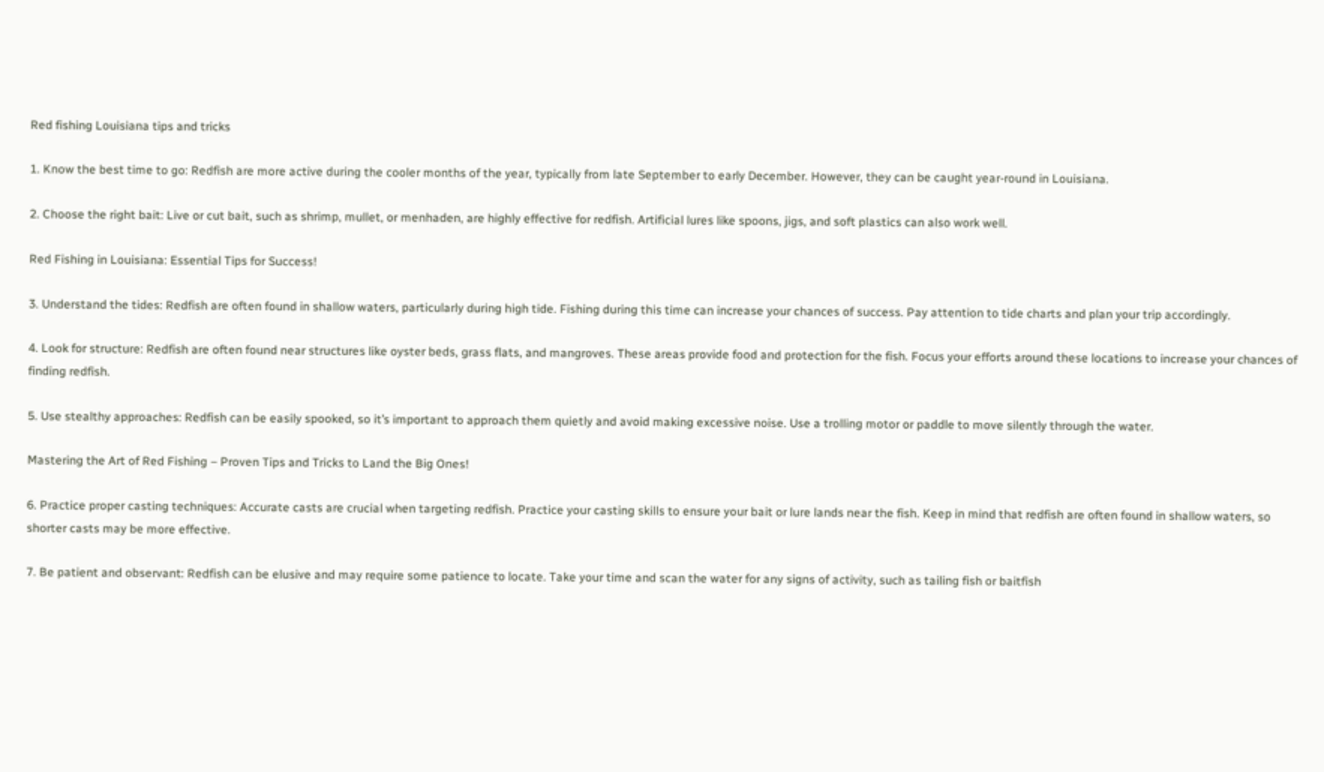Red fishing Louisiana tips and tricks

1. Know the best time to go: Redfish are more active during the cooler months of the year, typically from late September to early December. However, they can be caught year-round in Louisiana.

2. Choose the right bait: Live or cut bait, such as shrimp, mullet, or menhaden, are highly effective for redfish. Artificial lures like spoons, jigs, and soft plastics can also work well.

Red Fishing in Louisiana: Essential Tips for Success!

3. Understand the tides: Redfish are often found in shallow waters, particularly during high tide. Fishing during this time can increase your chances of success. Pay attention to tide charts and plan your trip accordingly.

4. Look for structure: Redfish are often found near structures like oyster beds, grass flats, and mangroves. These areas provide food and protection for the fish. Focus your efforts around these locations to increase your chances of finding redfish.

5. Use stealthy approaches: Redfish can be easily spooked, so it’s important to approach them quietly and avoid making excessive noise. Use a trolling motor or paddle to move silently through the water.

Mastering the Art of Red Fishing – Proven Tips and Tricks to Land the Big Ones!

6. Practice proper casting techniques: Accurate casts are crucial when targeting redfish. Practice your casting skills to ensure your bait or lure lands near the fish. Keep in mind that redfish are often found in shallow waters, so shorter casts may be more effective.

7. Be patient and observant: Redfish can be elusive and may require some patience to locate. Take your time and scan the water for any signs of activity, such as tailing fish or baitfish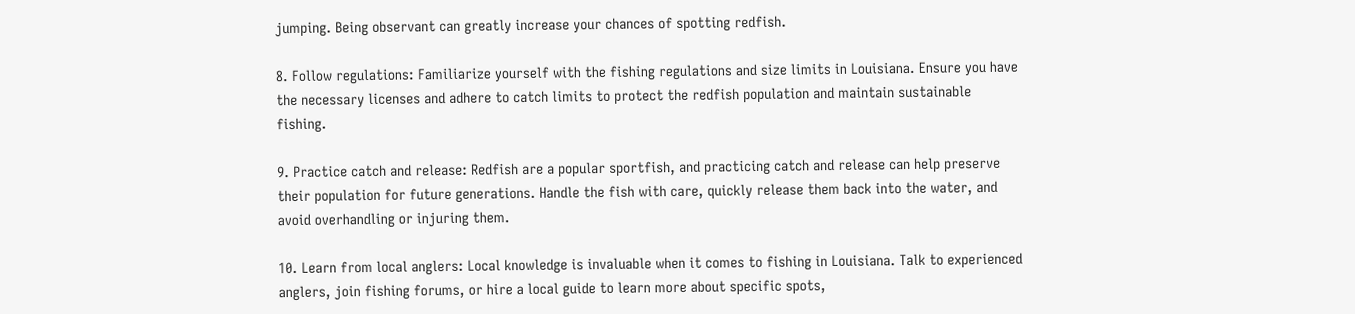jumping. Being observant can greatly increase your chances of spotting redfish.

8. Follow regulations: Familiarize yourself with the fishing regulations and size limits in Louisiana. Ensure you have the necessary licenses and adhere to catch limits to protect the redfish population and maintain sustainable fishing.

9. Practice catch and release: Redfish are a popular sportfish, and practicing catch and release can help preserve their population for future generations. Handle the fish with care, quickly release them back into the water, and avoid overhandling or injuring them.

10. Learn from local anglers: Local knowledge is invaluable when it comes to fishing in Louisiana. Talk to experienced anglers, join fishing forums, or hire a local guide to learn more about specific spots,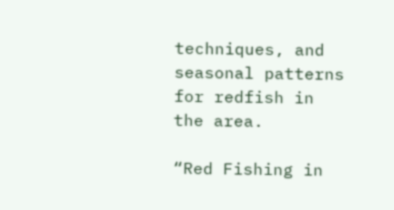techniques, and seasonal patterns for redfish in the area.

“Red Fishing in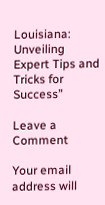Louisiana: Unveiling Expert Tips and Tricks for Success”

Leave a Comment

Your email address will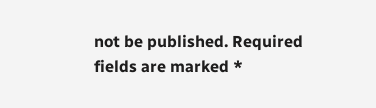not be published. Required fields are marked *